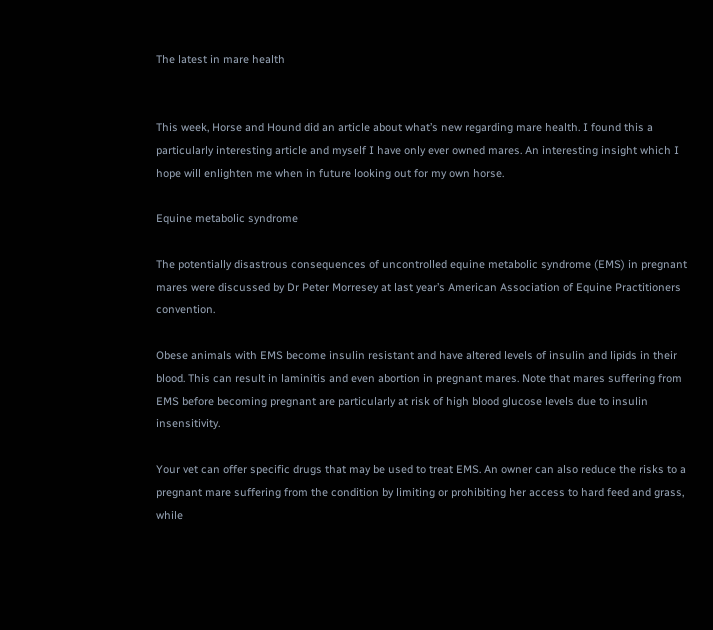The latest in mare health


This week, Horse and Hound did an article about what’s new regarding mare health. I found this a particularly interesting article and myself I have only ever owned mares. An interesting insight which I hope will enlighten me when in future looking out for my own horse.

Equine metabolic syndrome

The potentially disastrous consequences of uncontrolled equine metabolic syndrome (EMS) in pregnant mares were discussed by Dr Peter Morresey at last year’s American Association of Equine Practitioners convention.

Obese animals with EMS become insulin resistant and have altered levels of insulin and lipids in their blood. This can result in laminitis and even abortion in pregnant mares. Note that mares suffering from EMS before becoming pregnant are particularly at risk of high blood glucose levels due to insulin insensitivity.

Your vet can offer specific drugs that may be used to treat EMS. An owner can also reduce the risks to a pregnant mare suffering from the condition by limiting or prohibiting her access to hard feed and grass, while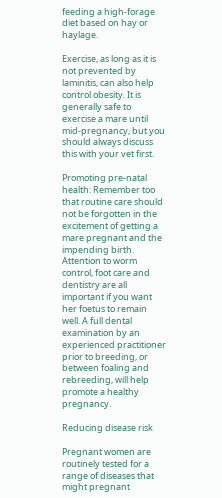feeding a high-forage diet based on hay or haylage.

Exercise, as long as it is not prevented by laminitis, can also help control obesity. It is generally safe to exercise a mare until mid-pregnancy, but you should always discuss this with your vet first.

Promoting pre-natal health: Remember too that routine care should not be forgotten in the excitement of getting a mare pregnant and the impending birth. Attention to worm control, foot care and dentistry are all important if you want her foetus to remain well. A full dental examination by an experienced practitioner prior to breeding, or between foaling and rebreeding, will help promote a healthy pregnancy.

Reducing disease risk

Pregnant women are routinely tested for a range of diseases that might pregnant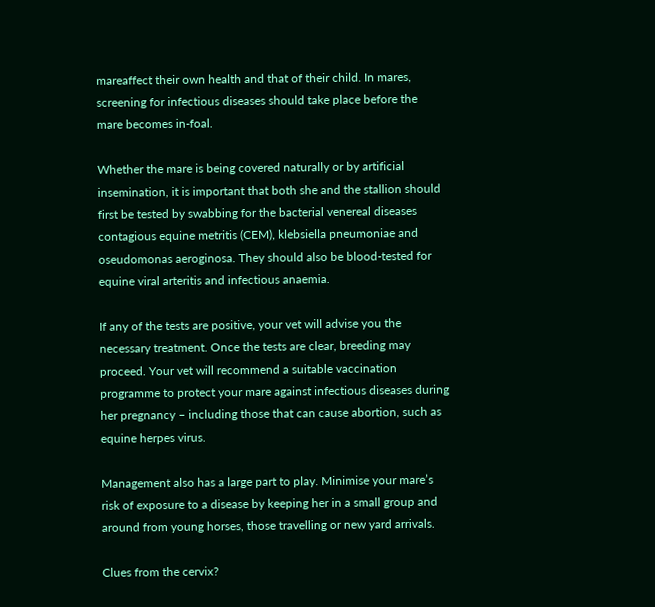mareaffect their own health and that of their child. In mares, screening for infectious diseases should take place before the mare becomes in-foal.

Whether the mare is being covered naturally or by artificial insemination, it is important that both she and the stallion should first be tested by swabbing for the bacterial venereal diseases contagious equine metritis (CEM), klebsiella pneumoniae and oseudomonas aeroginosa. They should also be blood-tested for equine viral arteritis and infectious anaemia.

If any of the tests are positive, your vet will advise you the necessary treatment. Once the tests are clear, breeding may proceed. Your vet will recommend a suitable vaccination programme to protect your mare against infectious diseases during her pregnancy – including those that can cause abortion, such as equine herpes virus.

Management also has a large part to play. Minimise your mare’s risk of exposure to a disease by keeping her in a small group and around from young horses, those travelling or new yard arrivals.

Clues from the cervix?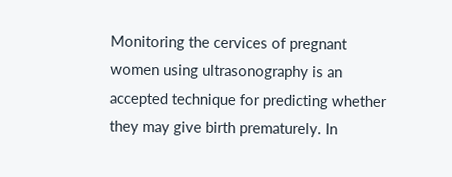Monitoring the cervices of pregnant women using ultrasonography is an accepted technique for predicting whether they may give birth prematurely. In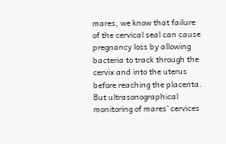mares, we know that failure of the cervical seal can cause pregnancy loss by allowing bacteria to track through the cervix and into the uterus before reaching the placenta. But ultrasonographical monitoring of mares’ cervices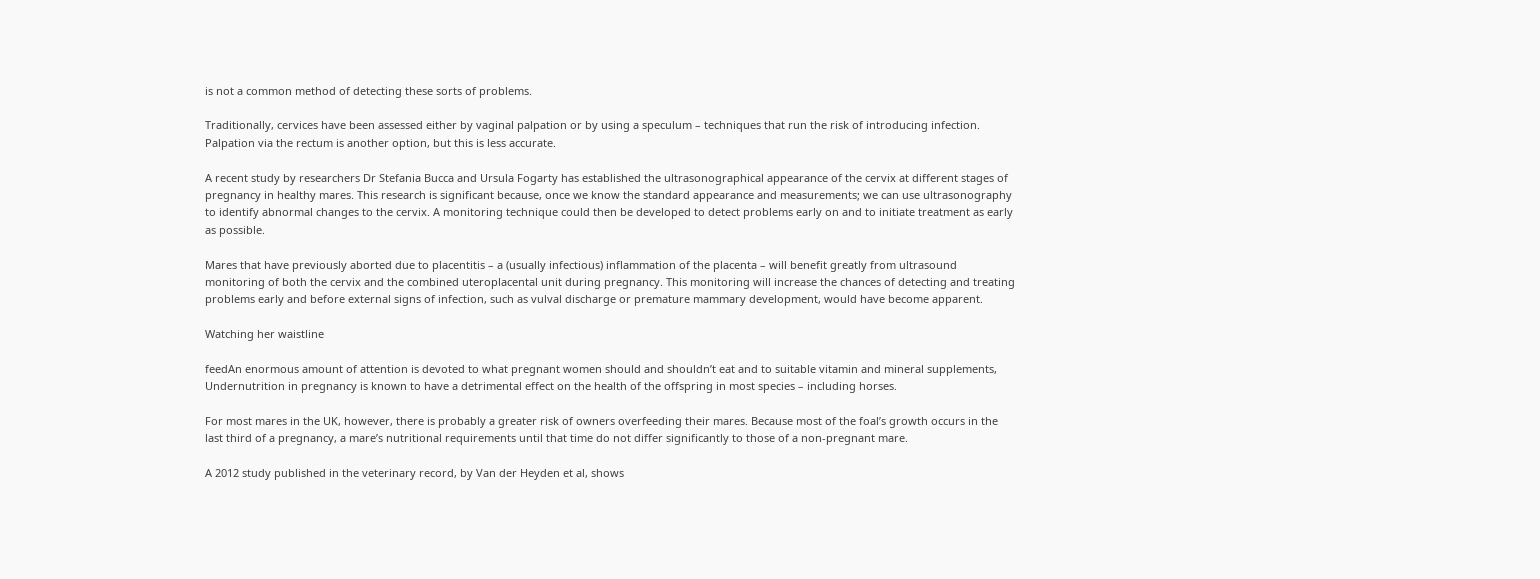is not a common method of detecting these sorts of problems.

Traditionally, cervices have been assessed either by vaginal palpation or by using a speculum – techniques that run the risk of introducing infection. Palpation via the rectum is another option, but this is less accurate.

A recent study by researchers Dr Stefania Bucca and Ursula Fogarty has established the ultrasonographical appearance of the cervix at different stages of pregnancy in healthy mares. This research is significant because, once we know the standard appearance and measurements; we can use ultrasonography to identify abnormal changes to the cervix. A monitoring technique could then be developed to detect problems early on and to initiate treatment as early as possible.

Mares that have previously aborted due to placentitis – a (usually infectious) inflammation of the placenta – will benefit greatly from ultrasound monitoring of both the cervix and the combined uteroplacental unit during pregnancy. This monitoring will increase the chances of detecting and treating problems early and before external signs of infection, such as vulval discharge or premature mammary development, would have become apparent.

Watching her waistline

feedAn enormous amount of attention is devoted to what pregnant women should and shouldn’t eat and to suitable vitamin and mineral supplements, Undernutrition in pregnancy is known to have a detrimental effect on the health of the offspring in most species – including horses.

For most mares in the UK, however, there is probably a greater risk of owners overfeeding their mares. Because most of the foal’s growth occurs in the last third of a pregnancy, a mare’s nutritional requirements until that time do not differ significantly to those of a non-pregnant mare.

A 2012 study published in the veterinary record, by Van der Heyden et al, shows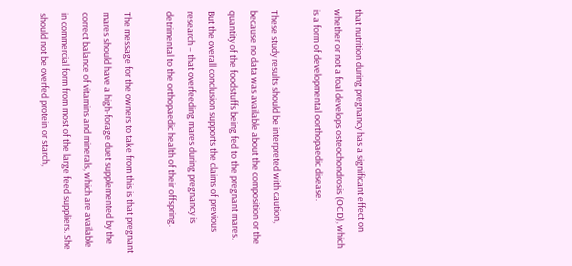that nutrition during pregnancy has a significant effect on whether or not a foal develops osteochondrosis (OCD), which is a form of developmental oorthopaedic disease.

These study results should be interpreted with caution, because no data was available about the composition or the quantity of the foodstuffs being fed to the pregnant mares. But the overall conclusion supports the claims of previous research – that overfeeding mares during pregnancy is detrimental to the orthopaedic health of their offspring.

The message for the owners to take from this is that pregnant mares should have a high-forage duet supplemented by the correct balance of vitamins and minerals, which are available in commercial form from most of the large feed suppliers. She should not be overfed protein or starch,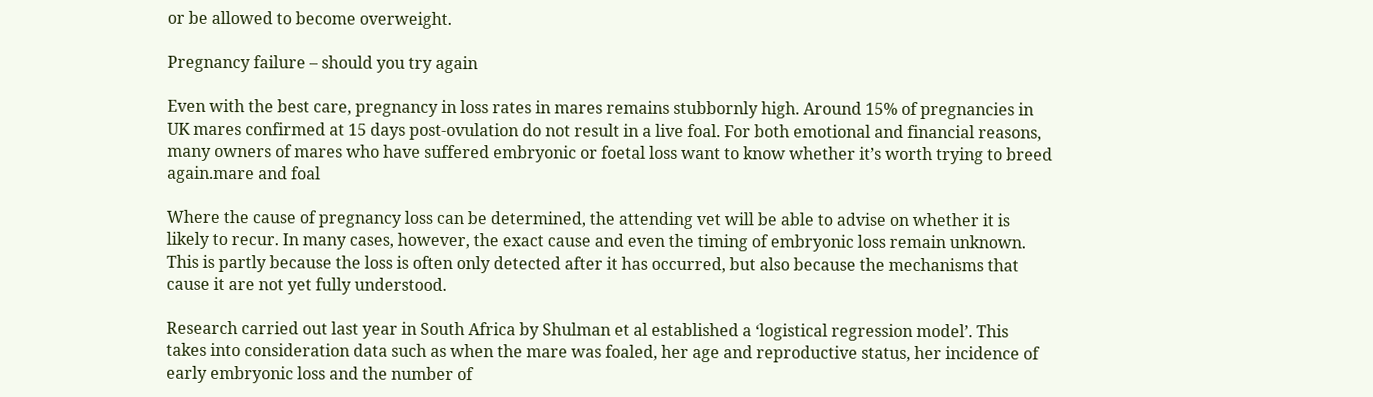or be allowed to become overweight.

Pregnancy failure – should you try again

Even with the best care, pregnancy in loss rates in mares remains stubbornly high. Around 15% of pregnancies in UK mares confirmed at 15 days post-ovulation do not result in a live foal. For both emotional and financial reasons, many owners of mares who have suffered embryonic or foetal loss want to know whether it’s worth trying to breed again.mare and foal

Where the cause of pregnancy loss can be determined, the attending vet will be able to advise on whether it is likely to recur. In many cases, however, the exact cause and even the timing of embryonic loss remain unknown. This is partly because the loss is often only detected after it has occurred, but also because the mechanisms that cause it are not yet fully understood.

Research carried out last year in South Africa by Shulman et al established a ‘logistical regression model’. This takes into consideration data such as when the mare was foaled, her age and reproductive status, her incidence of early embryonic loss and the number of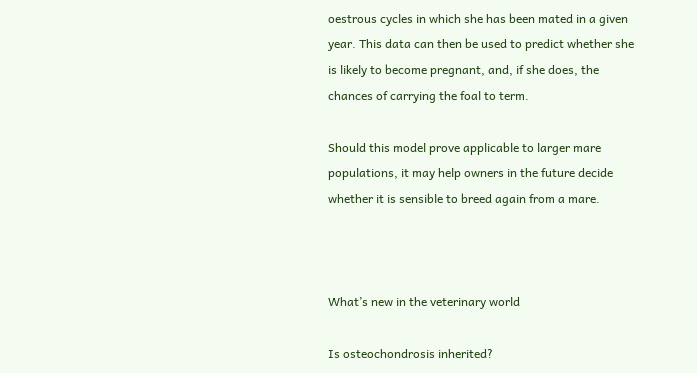oestrous cycles in which she has been mated in a given year. This data can then be used to predict whether she is likely to become pregnant, and, if she does, the chances of carrying the foal to term.

Should this model prove applicable to larger mare populations, it may help owners in the future decide whether it is sensible to breed again from a mare.



What’s new in the veterinary world

Is osteochondrosis inherited?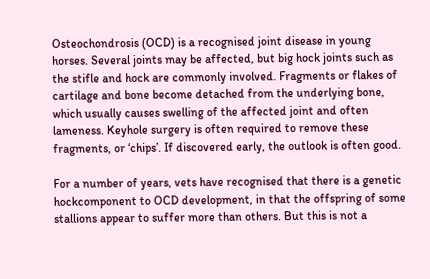Osteochondrosis (OCD) is a recognised joint disease in young horses. Several joints may be affected, but big hock joints such as the stifle and hock are commonly involved. Fragments or flakes of cartilage and bone become detached from the underlying bone, which usually causes swelling of the affected joint and often lameness. Keyhole surgery is often required to remove these fragments, or ‘chips’. If discovered early, the outlook is often good.

For a number of years, vets have recognised that there is a genetic hockcomponent to OCD development, in that the offspring of some stallions appear to suffer more than others. But this is not a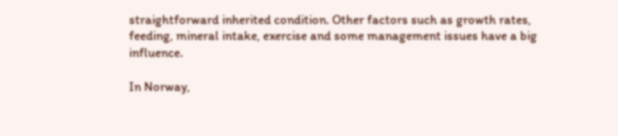straightforward inherited condition. Other factors such as growth rates, feeding, mineral intake, exercise and some management issues have a big influence.

In Norway,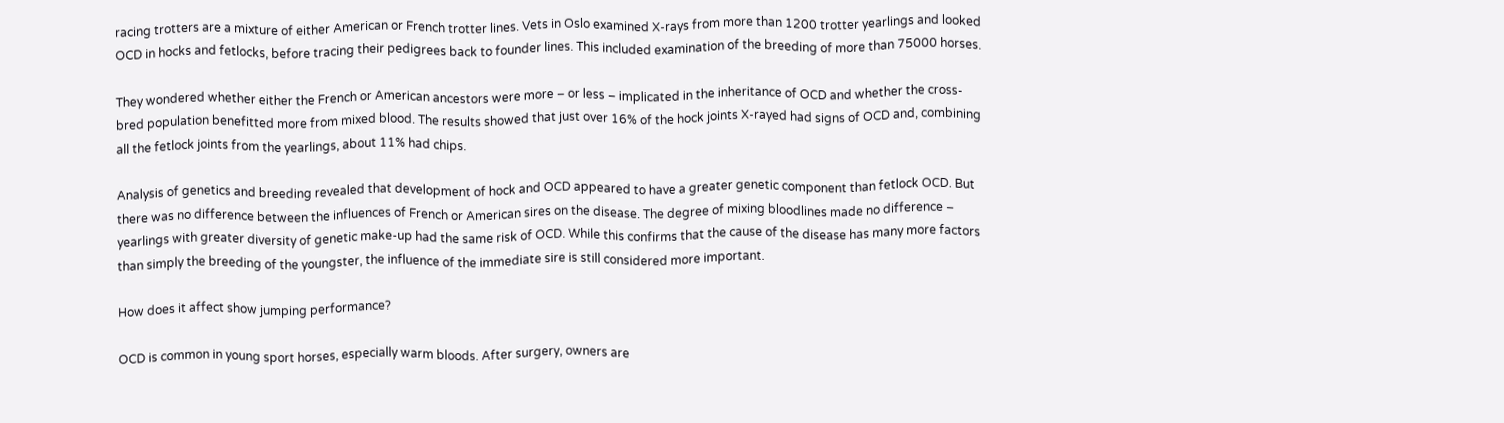racing trotters are a mixture of either American or French trotter lines. Vets in Oslo examined X-rays from more than 1200 trotter yearlings and looked OCD in hocks and fetlocks, before tracing their pedigrees back to founder lines. This included examination of the breeding of more than 75000 horses.

They wondered whether either the French or American ancestors were more – or less – implicated in the inheritance of OCD and whether the cross-bred population benefitted more from mixed blood. The results showed that just over 16% of the hock joints X-rayed had signs of OCD and, combining all the fetlock joints from the yearlings, about 11% had chips.

Analysis of genetics and breeding revealed that development of hock and OCD appeared to have a greater genetic component than fetlock OCD. But there was no difference between the influences of French or American sires on the disease. The degree of mixing bloodlines made no difference – yearlings with greater diversity of genetic make-up had the same risk of OCD. While this confirms that the cause of the disease has many more factors than simply the breeding of the youngster, the influence of the immediate sire is still considered more important.

How does it affect show jumping performance?

OCD is common in young sport horses, especially warm bloods. After surgery, owners are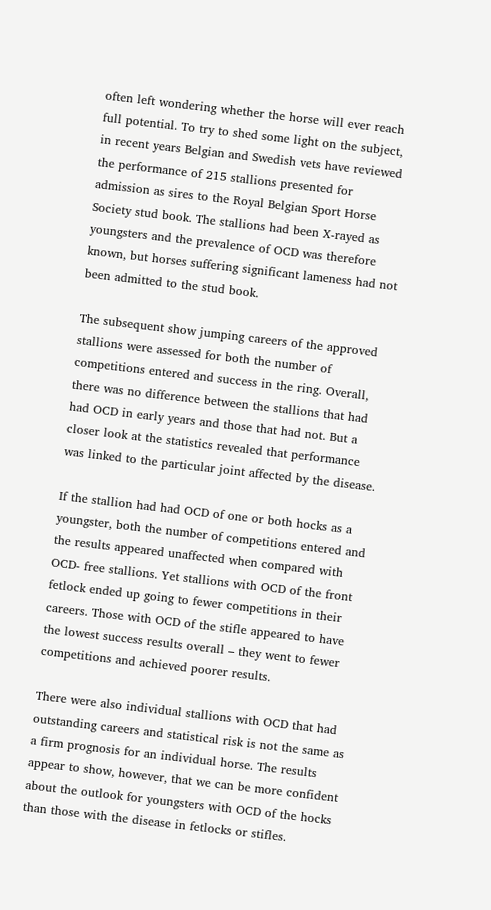often left wondering whether the horse will ever reach full potential. To try to shed some light on the subject, in recent years Belgian and Swedish vets have reviewed the performance of 215 stallions presented for admission as sires to the Royal Belgian Sport Horse Society stud book. The stallions had been X-rayed as youngsters and the prevalence of OCD was therefore known, but horses suffering significant lameness had not been admitted to the stud book.

The subsequent show jumping careers of the approved stallions were assessed for both the number of competitions entered and success in the ring. Overall, there was no difference between the stallions that had had OCD in early years and those that had not. But a closer look at the statistics revealed that performance was linked to the particular joint affected by the disease.

If the stallion had had OCD of one or both hocks as a youngster, both the number of competitions entered and the results appeared unaffected when compared with OCD- free stallions. Yet stallions with OCD of the front fetlock ended up going to fewer competitions in their careers. Those with OCD of the stifle appeared to have the lowest success results overall – they went to fewer competitions and achieved poorer results.

There were also individual stallions with OCD that had outstanding careers and statistical risk is not the same as a firm prognosis for an individual horse. The results appear to show, however, that we can be more confident about the outlook for youngsters with OCD of the hocks than those with the disease in fetlocks or stifles.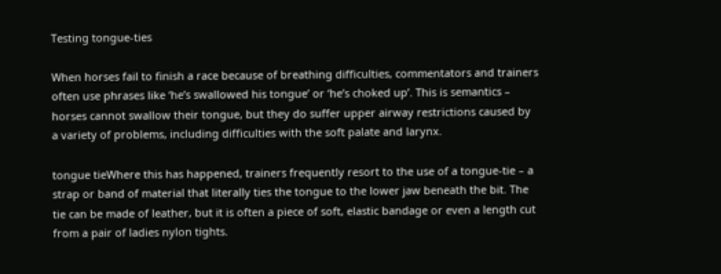Testing tongue-ties

When horses fail to finish a race because of breathing difficulties, commentators and trainers often use phrases like ‘he’s swallowed his tongue’ or ‘he’s choked up’. This is semantics – horses cannot swallow their tongue, but they do suffer upper airway restrictions caused by a variety of problems, including difficulties with the soft palate and larynx.

tongue tieWhere this has happened, trainers frequently resort to the use of a tongue-tie – a strap or band of material that literally ties the tongue to the lower jaw beneath the bit. The tie can be made of leather, but it is often a piece of soft, elastic bandage or even a length cut from a pair of ladies nylon tights.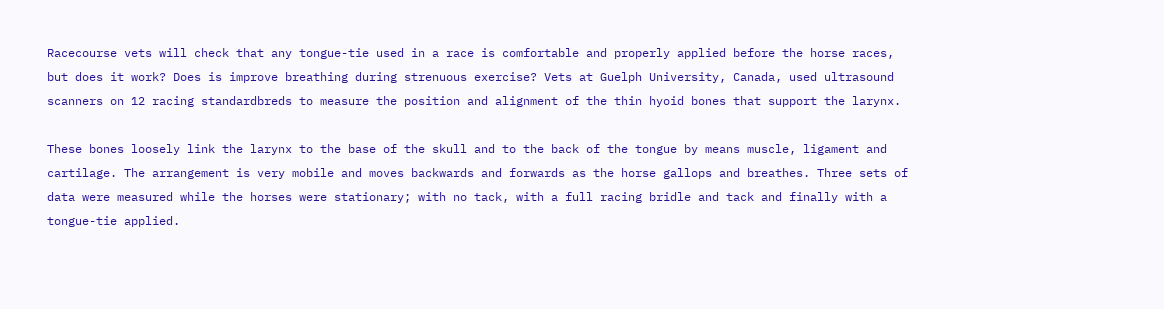Racecourse vets will check that any tongue-tie used in a race is comfortable and properly applied before the horse races, but does it work? Does is improve breathing during strenuous exercise? Vets at Guelph University, Canada, used ultrasound scanners on 12 racing standardbreds to measure the position and alignment of the thin hyoid bones that support the larynx.

These bones loosely link the larynx to the base of the skull and to the back of the tongue by means muscle, ligament and cartilage. The arrangement is very mobile and moves backwards and forwards as the horse gallops and breathes. Three sets of data were measured while the horses were stationary; with no tack, with a full racing bridle and tack and finally with a tongue-tie applied.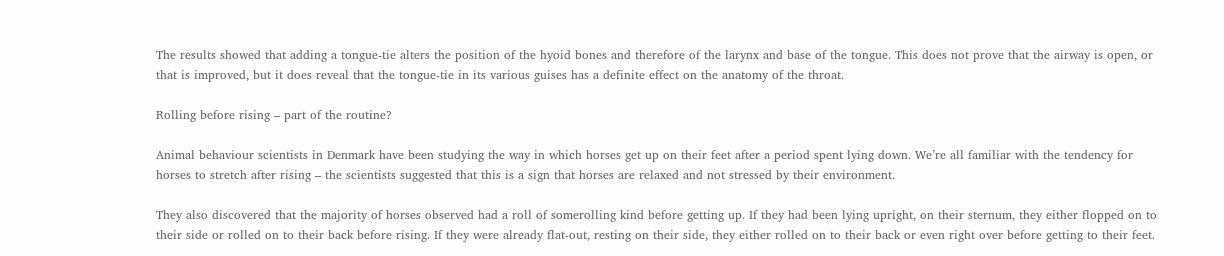The results showed that adding a tongue-tie alters the position of the hyoid bones and therefore of the larynx and base of the tongue. This does not prove that the airway is open, or that is improved, but it does reveal that the tongue-tie in its various guises has a definite effect on the anatomy of the throat.

Rolling before rising – part of the routine?

Animal behaviour scientists in Denmark have been studying the way in which horses get up on their feet after a period spent lying down. We’re all familiar with the tendency for horses to stretch after rising – the scientists suggested that this is a sign that horses are relaxed and not stressed by their environment.

They also discovered that the majority of horses observed had a roll of somerolling kind before getting up. If they had been lying upright, on their sternum, they either flopped on to their side or rolled on to their back before rising. If they were already flat-out, resting on their side, they either rolled on to their back or even right over before getting to their feet.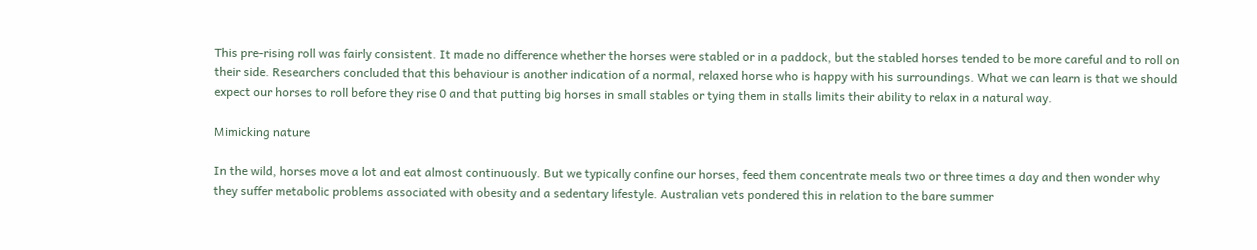This pre-rising roll was fairly consistent. It made no difference whether the horses were stabled or in a paddock, but the stabled horses tended to be more careful and to roll on their side. Researchers concluded that this behaviour is another indication of a normal, relaxed horse who is happy with his surroundings. What we can learn is that we should expect our horses to roll before they rise 0 and that putting big horses in small stables or tying them in stalls limits their ability to relax in a natural way.

Mimicking nature

In the wild, horses move a lot and eat almost continuously. But we typically confine our horses, feed them concentrate meals two or three times a day and then wonder why they suffer metabolic problems associated with obesity and a sedentary lifestyle. Australian vets pondered this in relation to the bare summer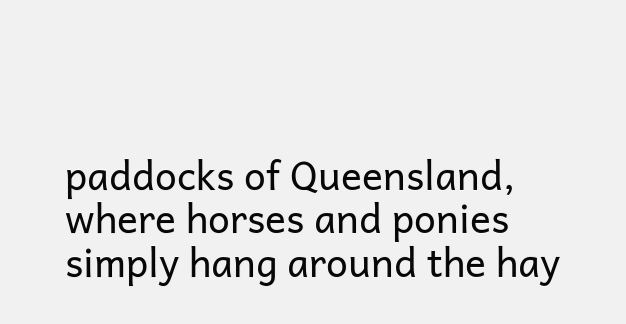paddocks of Queensland, where horses and ponies simply hang around the hay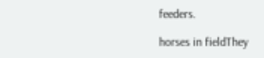feeders.

horses in fieldThey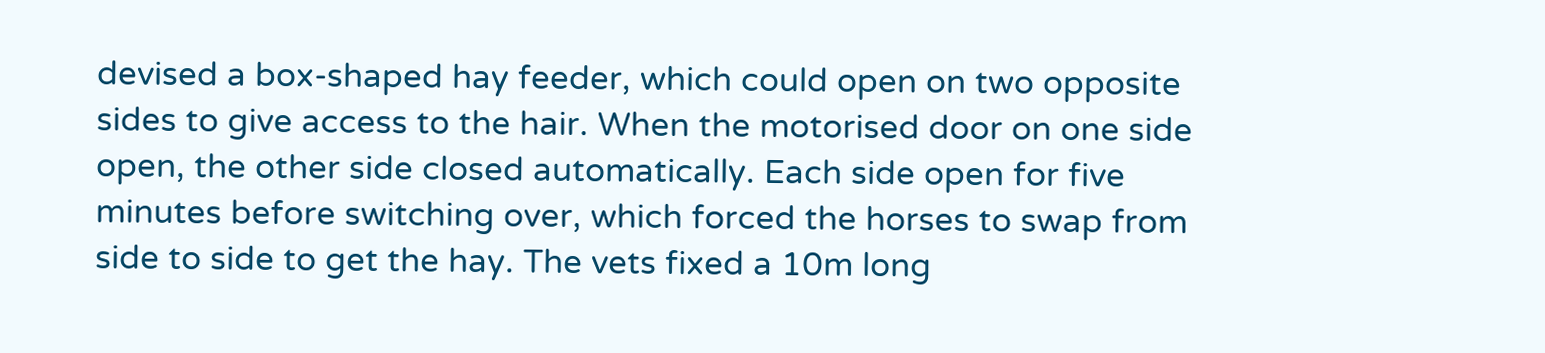devised a box-shaped hay feeder, which could open on two opposite sides to give access to the hair. When the motorised door on one side open, the other side closed automatically. Each side open for five minutes before switching over, which forced the horses to swap from side to side to get the hay. The vets fixed a 10m long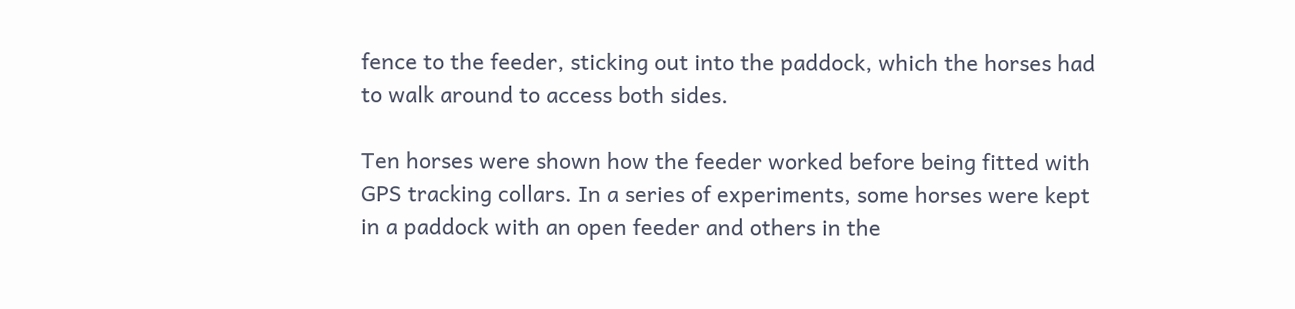fence to the feeder, sticking out into the paddock, which the horses had to walk around to access both sides.

Ten horses were shown how the feeder worked before being fitted with GPS tracking collars. In a series of experiments, some horses were kept in a paddock with an open feeder and others in the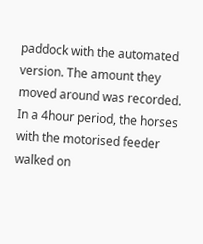paddock with the automated version. The amount they moved around was recorded. In a 4hour period, the horses with the motorised feeder walked on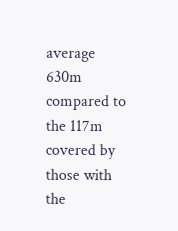average 630m compared to the 117m covered by those with the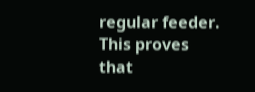regular feeder. This proves that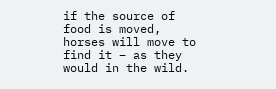if the source of food is moved, horses will move to find it – as they would in the wild.